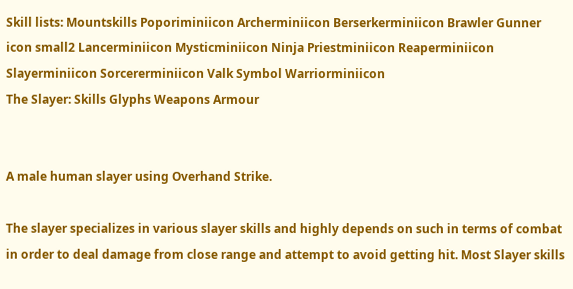Skill lists: Mountskills Poporiminiicon Archerminiicon Berserkerminiicon Brawler Gunner icon small2 Lancerminiicon Mysticminiicon Ninja Priestminiicon Reaperminiicon Slayerminiicon Sorcererminiicon Valk Symbol Warriorminiicon
The Slayer: Skills Glyphs Weapons Armour


A male human slayer using Overhand Strike.

The slayer specializes in various slayer skills and highly depends on such in terms of combat in order to deal damage from close range and attempt to avoid getting hit. Most Slayer skills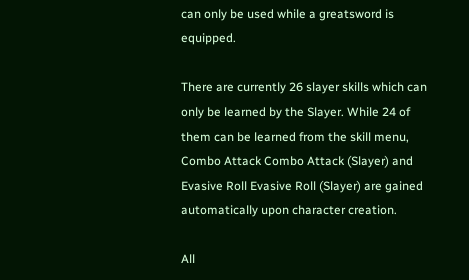can only be used while a greatsword is equipped.

There are currently 26 slayer skills which can only be learned by the Slayer. While 24 of them can be learned from the skill menu, Combo Attack Combo Attack (Slayer) and Evasive Roll Evasive Roll (Slayer) are gained automatically upon character creation.

All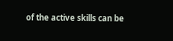of the active skills can be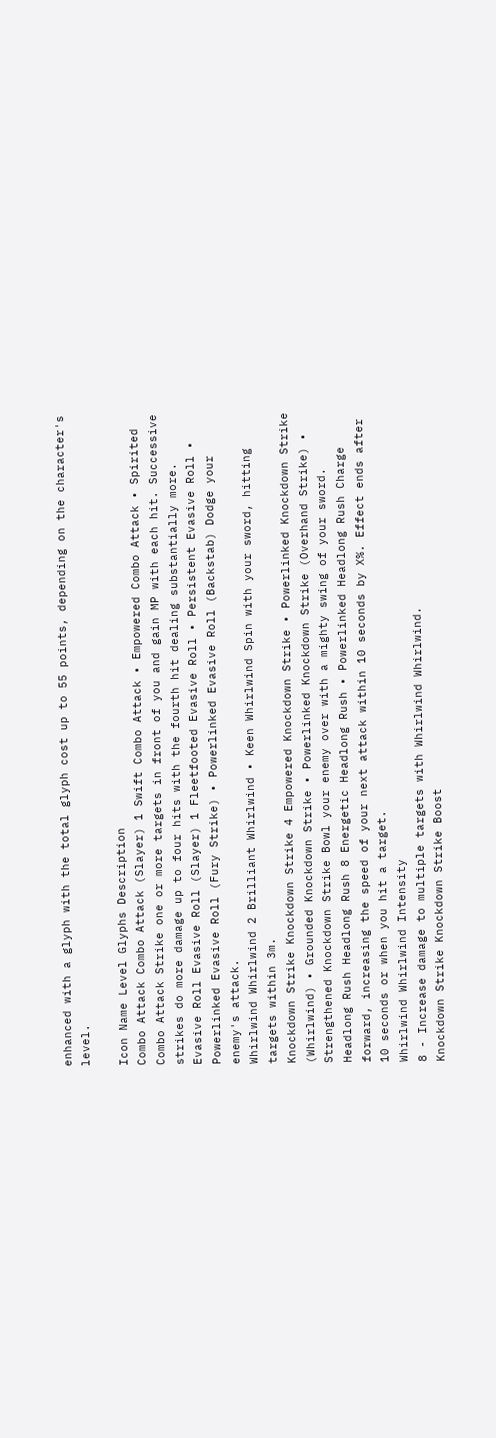enhanced with a glyph with the total glyph cost up to 55 points, depending on the character's level.

Icon Name Level Glyphs Description
Combo Attack Combo Attack (Slayer) 1 Swift Combo Attack • Empowered Combo Attack • Spirited Combo Attack Strike one or more targets in front of you and gain MP with each hit. Successive strikes do more damage up to four hits with the fourth hit dealing substantially more.
Evasive Roll Evasive Roll (Slayer) 1 Fleetfooted Evasive Roll • Persistent Evasive Roll • Powerlinked Evasive Roll (Fury Strike) • Powerlinked Evasive Roll (Backstab) Dodge your enemy's attack.
Whirlwind Whirlwind 2 Brilliant Whirlwind • Keen Whirlwind Spin with your sword, hitting targets within 3m.
Knockdown Strike Knockdown Strike 4 Empowered Knockdown Strike • Powerlinked Knockdown Strike (Whirlwind) • Grounded Knockdown Strike • Powerlinked Knockdown Strike (Overhand Strike) • Strengthened Knockdown Strike Bowl your enemy over with a mighty swing of your sword.
Headlong Rush Headlong Rush 8 Energetic Headlong Rush • Powerlinked Headlong Rush Charge forward, increasing the speed of your next attack within 10 seconds by X%. Effect ends after 10 seconds or when you hit a target.
Whirlwind Whirlwind Intensity
8 - Increase damage to multiple targets with Whirlwind Whirlwind.
Knockdown Strike Knockdown Strike Boost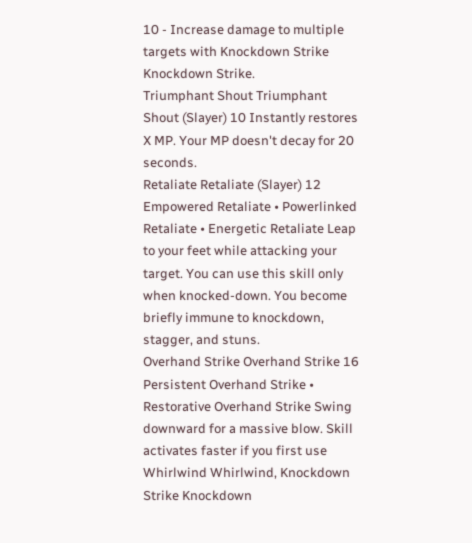10 - Increase damage to multiple targets with Knockdown Strike Knockdown Strike.
Triumphant Shout Triumphant Shout (Slayer) 10 Instantly restores X MP. Your MP doesn't decay for 20 seconds.
Retaliate Retaliate (Slayer) 12 Empowered Retaliate • Powerlinked Retaliate • Energetic Retaliate Leap to your feet while attacking your target. You can use this skill only when knocked-down. You become briefly immune to knockdown, stagger, and stuns.
Overhand Strike Overhand Strike 16 Persistent Overhand Strike • Restorative Overhand Strike Swing downward for a massive blow. Skill activates faster if you first use Whirlwind Whirlwind, Knockdown Strike Knockdown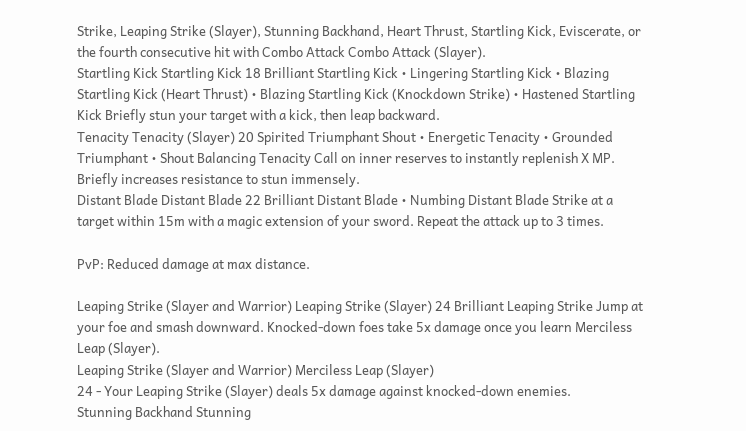Strike, Leaping Strike (Slayer), Stunning Backhand, Heart Thrust, Startling Kick, Eviscerate, or the fourth consecutive hit with Combo Attack Combo Attack (Slayer).
Startling Kick Startling Kick 18 Brilliant Startling Kick • Lingering Startling Kick • Blazing Startling Kick (Heart Thrust) • Blazing Startling Kick (Knockdown Strike) • Hastened Startling Kick Briefly stun your target with a kick, then leap backward.
Tenacity Tenacity (Slayer) 20 Spirited Triumphant Shout • Energetic Tenacity • Grounded Triumphant • Shout Balancing Tenacity Call on inner reserves to instantly replenish X MP. Briefly increases resistance to stun immensely.
Distant Blade Distant Blade 22 Brilliant Distant Blade • Numbing Distant Blade Strike at a target within 15m with a magic extension of your sword. Repeat the attack up to 3 times.

PvP: Reduced damage at max distance.

Leaping Strike (Slayer and Warrior) Leaping Strike (Slayer) 24 Brilliant Leaping Strike Jump at your foe and smash downward. Knocked-down foes take 5x damage once you learn Merciless Leap (Slayer).
Leaping Strike (Slayer and Warrior) Merciless Leap (Slayer)
24 - Your Leaping Strike (Slayer) deals 5x damage against knocked-down enemies.
Stunning Backhand Stunning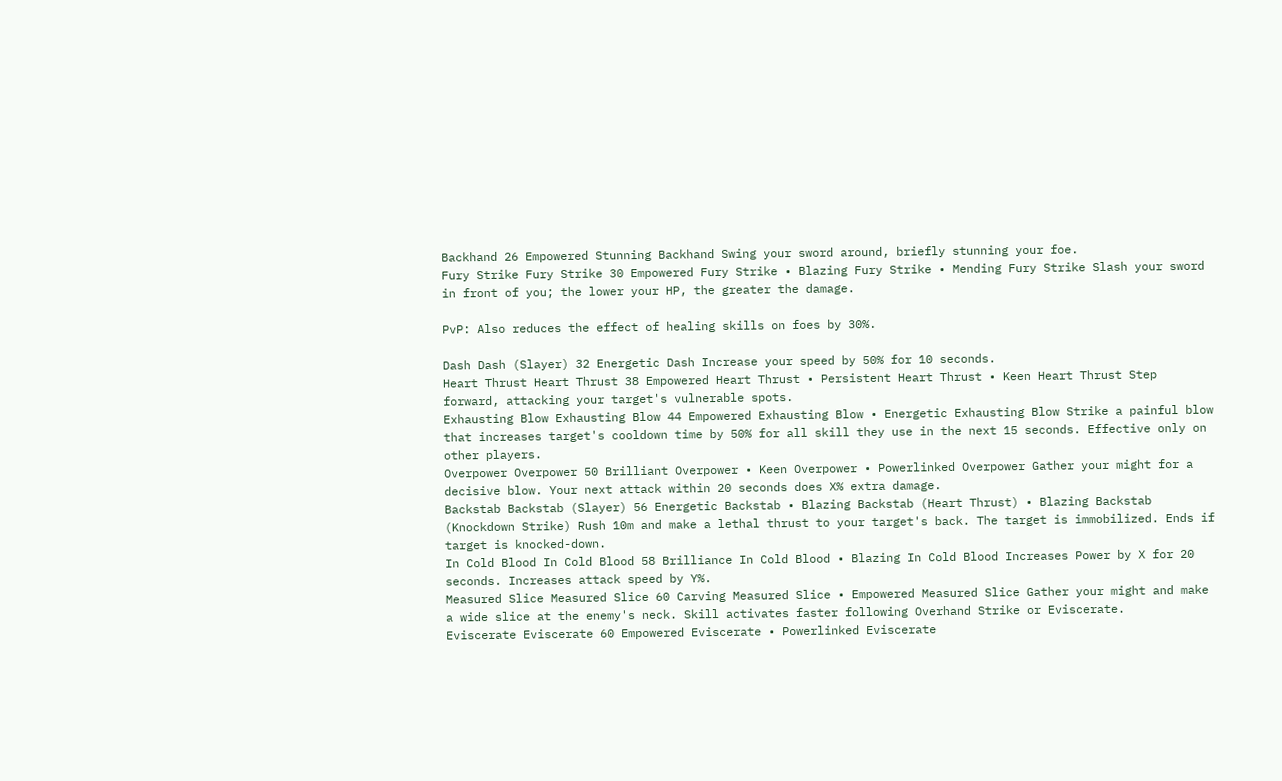Backhand 26 Empowered Stunning Backhand Swing your sword around, briefly stunning your foe.
Fury Strike Fury Strike 30 Empowered Fury Strike • Blazing Fury Strike • Mending Fury Strike Slash your sword in front of you; the lower your HP, the greater the damage.

PvP: Also reduces the effect of healing skills on foes by 30%.

Dash Dash (Slayer) 32 Energetic Dash Increase your speed by 50% for 10 seconds.
Heart Thrust Heart Thrust 38 Empowered Heart Thrust • Persistent Heart Thrust • Keen Heart Thrust Step forward, attacking your target's vulnerable spots.
Exhausting Blow Exhausting Blow 44 Empowered Exhausting Blow • Energetic Exhausting Blow Strike a painful blow that increases target's cooldown time by 50% for all skill they use in the next 15 seconds. Effective only on other players.
Overpower Overpower 50 Brilliant Overpower • Keen Overpower • Powerlinked Overpower Gather your might for a decisive blow. Your next attack within 20 seconds does X% extra damage.
Backstab Backstab (Slayer) 56 Energetic Backstab • Blazing Backstab (Heart Thrust) • Blazing Backstab (Knockdown Strike) Rush 10m and make a lethal thrust to your target's back. The target is immobilized. Ends if target is knocked-down.
In Cold Blood In Cold Blood 58 Brilliance In Cold Blood • Blazing In Cold Blood Increases Power by X for 20 seconds. Increases attack speed by Y%.
Measured Slice Measured Slice 60 Carving Measured Slice • Empowered Measured Slice Gather your might and make a wide slice at the enemy's neck. Skill activates faster following Overhand Strike or Eviscerate.
Eviscerate Eviscerate 60 Empowered Eviscerate • Powerlinked Eviscerate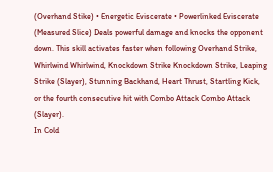(Overhand Stike) • Energetic Eviscerate • Powerlinked Eviscerate (Measured Slice) Deals powerful damage and knocks the opponent down. This skill activates faster when following Overhand Strike, Whirlwind Whirlwind, Knockdown Strike Knockdown Strike, Leaping Strike (Slayer), Stunning Backhand, Heart Thrust, Startling Kick, or the fourth consecutive hit with Combo Attack Combo Attack (Slayer).
In Cold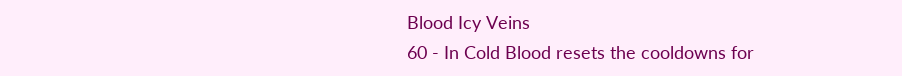Blood Icy Veins
60 - In Cold Blood resets the cooldowns for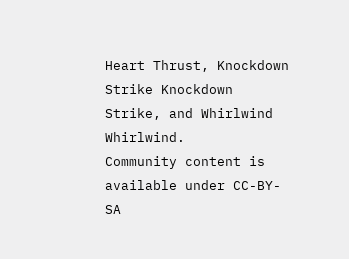Heart Thrust, Knockdown Strike Knockdown Strike, and Whirlwind Whirlwind.
Community content is available under CC-BY-SA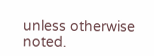unless otherwise noted.